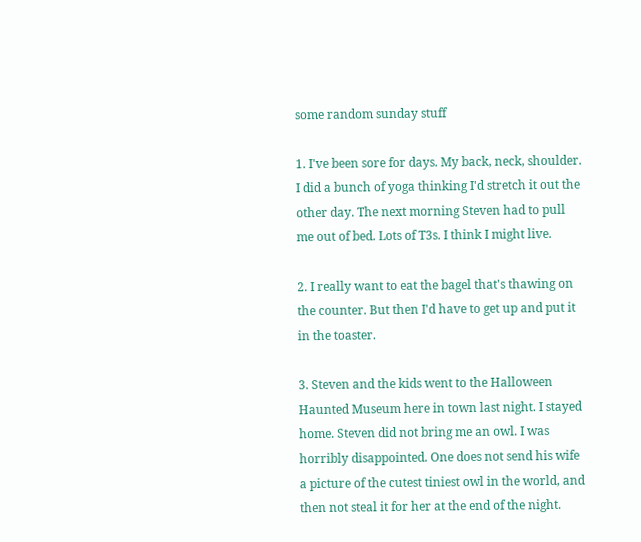some random sunday stuff

1. I've been sore for days. My back, neck, shoulder. I did a bunch of yoga thinking I'd stretch it out the other day. The next morning Steven had to pull me out of bed. Lots of T3s. I think I might live.

2. I really want to eat the bagel that's thawing on the counter. But then I'd have to get up and put it in the toaster.

3. Steven and the kids went to the Halloween Haunted Museum here in town last night. I stayed home. Steven did not bring me an owl. I was horribly disappointed. One does not send his wife a picture of the cutest tiniest owl in the world, and then not steal it for her at the end of the night.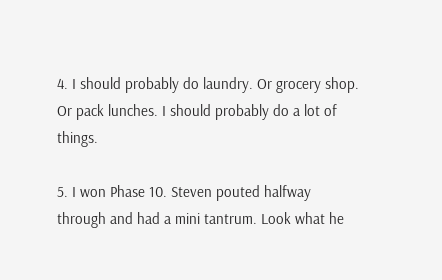4. I should probably do laundry. Or grocery shop. Or pack lunches. I should probably do a lot of things.

5. I won Phase 10. Steven pouted halfway through and had a mini tantrum. Look what he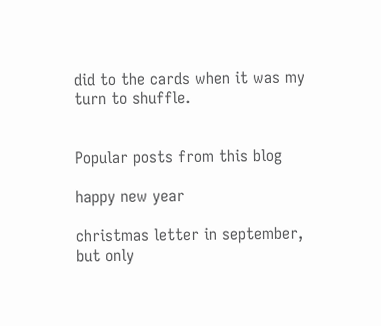did to the cards when it was my turn to shuffle.


Popular posts from this blog

happy new year

christmas letter in september, but only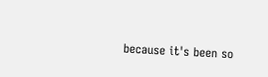because it's been so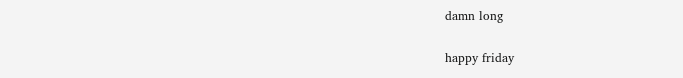damn long

happy friday